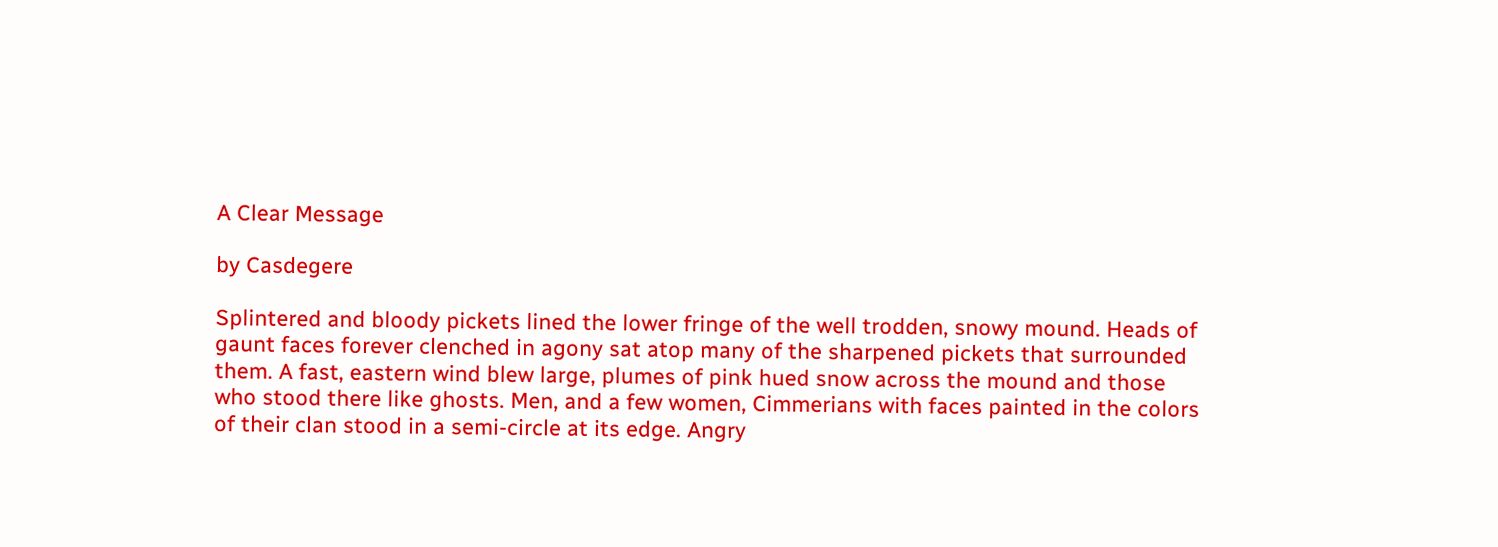A Clear Message

by Casdegere

Splintered and bloody pickets lined the lower fringe of the well trodden, snowy mound. Heads of gaunt faces forever clenched in agony sat atop many of the sharpened pickets that surrounded them. A fast, eastern wind blew large, plumes of pink hued snow across the mound and those who stood there like ghosts. Men, and a few women, Cimmerians with faces painted in the colors of their clan stood in a semi-circle at its edge. Angry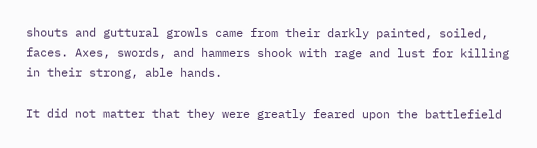shouts and guttural growls came from their darkly painted, soiled, faces. Axes, swords, and hammers shook with rage and lust for killing in their strong, able hands.

It did not matter that they were greatly feared upon the battlefield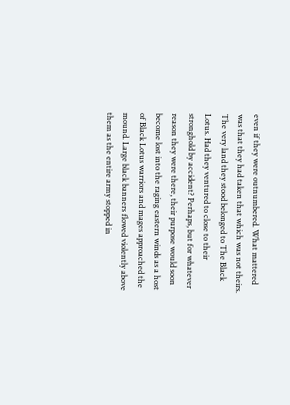even if they were outnumbered. What mattered was that they had taken that which was not theirs. The very land they stood belonged to The Black Lotus. Had they ventured to close to their stronghold by accident? Perhaps, but for whatever reason they were there, their purpose would soon become lost into the raging eastern winds as a host of Black Lotus warriors and mages approached the mound. Large black banners flowed violently above them as the entire army stopped in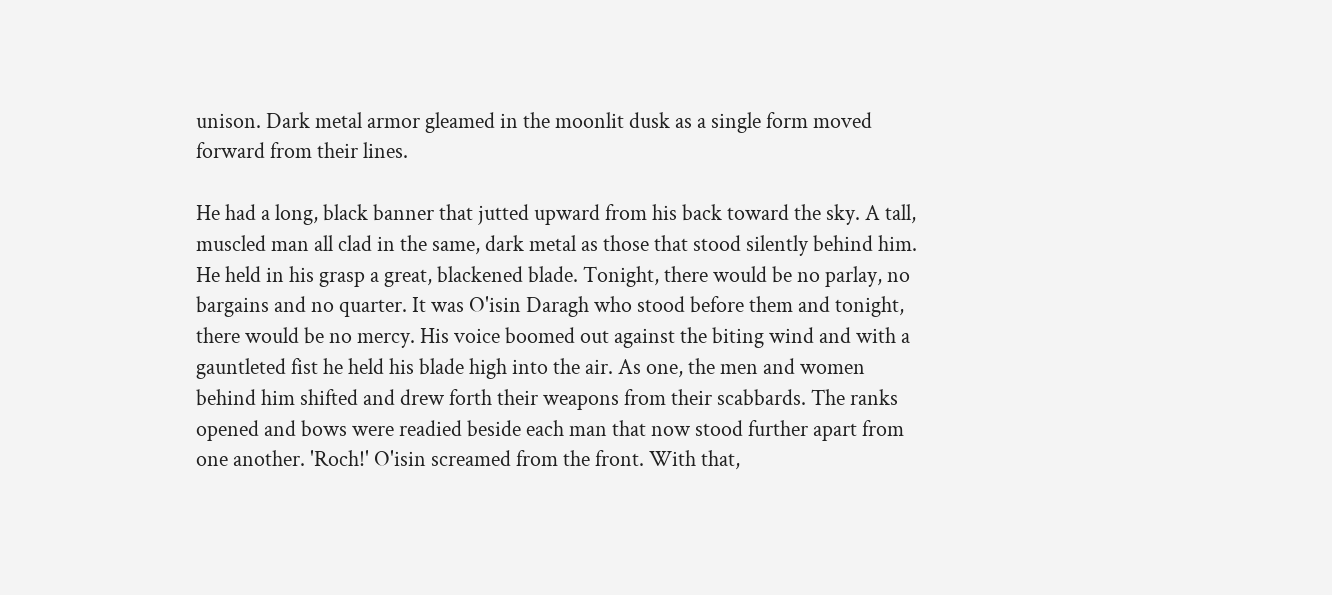unison. Dark metal armor gleamed in the moonlit dusk as a single form moved forward from their lines.

He had a long, black banner that jutted upward from his back toward the sky. A tall, muscled man all clad in the same, dark metal as those that stood silently behind him. He held in his grasp a great, blackened blade. Tonight, there would be no parlay, no bargains and no quarter. It was O'isin Daragh who stood before them and tonight, there would be no mercy. His voice boomed out against the biting wind and with a gauntleted fist he held his blade high into the air. As one, the men and women behind him shifted and drew forth their weapons from their scabbards. The ranks opened and bows were readied beside each man that now stood further apart from one another. 'Roch!' O'isin screamed from the front. With that,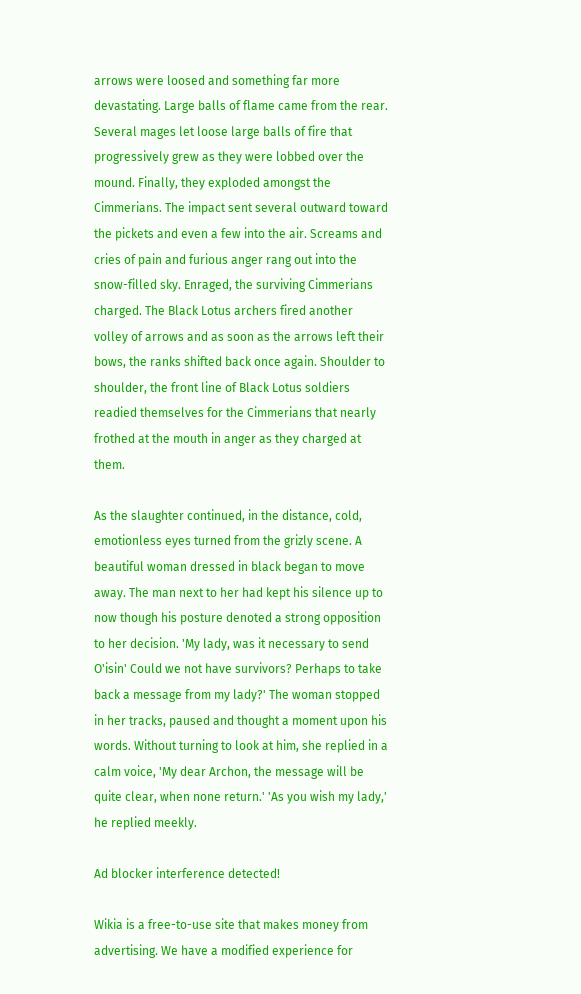arrows were loosed and something far more devastating. Large balls of flame came from the rear. Several mages let loose large balls of fire that progressively grew as they were lobbed over the mound. Finally, they exploded amongst the Cimmerians. The impact sent several outward toward the pickets and even a few into the air. Screams and cries of pain and furious anger rang out into the snow-filled sky. Enraged, the surviving Cimmerians charged. The Black Lotus archers fired another volley of arrows and as soon as the arrows left their bows, the ranks shifted back once again. Shoulder to shoulder, the front line of Black Lotus soldiers readied themselves for the Cimmerians that nearly frothed at the mouth in anger as they charged at them.

As the slaughter continued, in the distance, cold, emotionless eyes turned from the grizly scene. A beautiful woman dressed in black began to move away. The man next to her had kept his silence up to now though his posture denoted a strong opposition to her decision. 'My lady, was it necessary to send O'isin' Could we not have survivors? Perhaps to take back a message from my lady?' The woman stopped in her tracks, paused and thought a moment upon his words. Without turning to look at him, she replied in a calm voice, 'My dear Archon, the message will be quite clear, when none return.' 'As you wish my lady,' he replied meekly.

Ad blocker interference detected!

Wikia is a free-to-use site that makes money from advertising. We have a modified experience for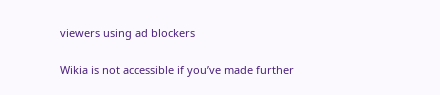viewers using ad blockers

Wikia is not accessible if you’ve made further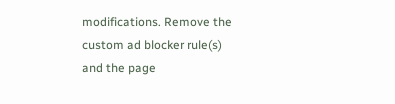modifications. Remove the custom ad blocker rule(s) and the page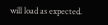will load as expected.